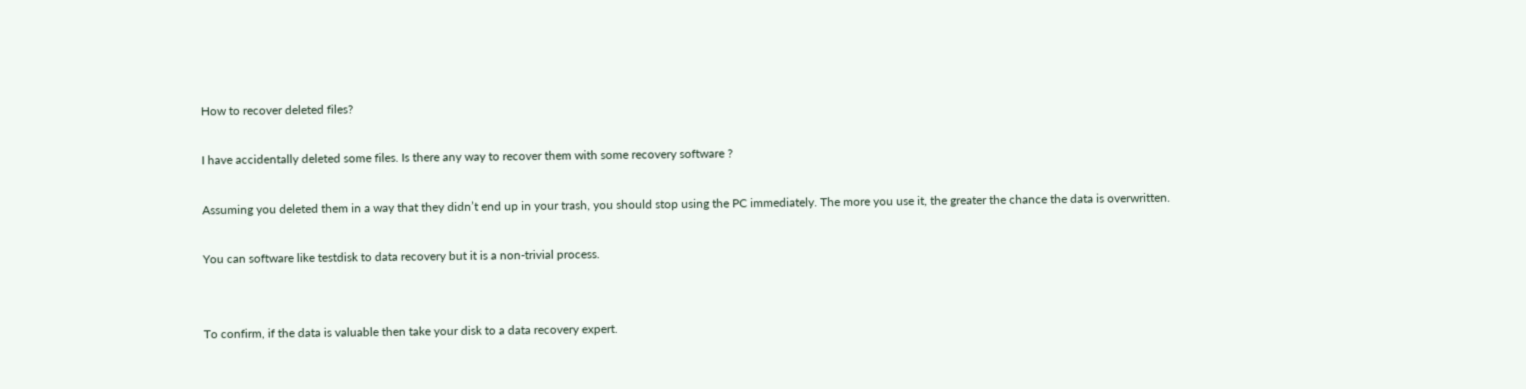How to recover deleted files?

I have accidentally deleted some files. Is there any way to recover them with some recovery software ?

Assuming you deleted them in a way that they didn’t end up in your trash, you should stop using the PC immediately. The more you use it, the greater the chance the data is overwritten.

You can software like testdisk to data recovery but it is a non-trivial process.


To confirm, if the data is valuable then take your disk to a data recovery expert.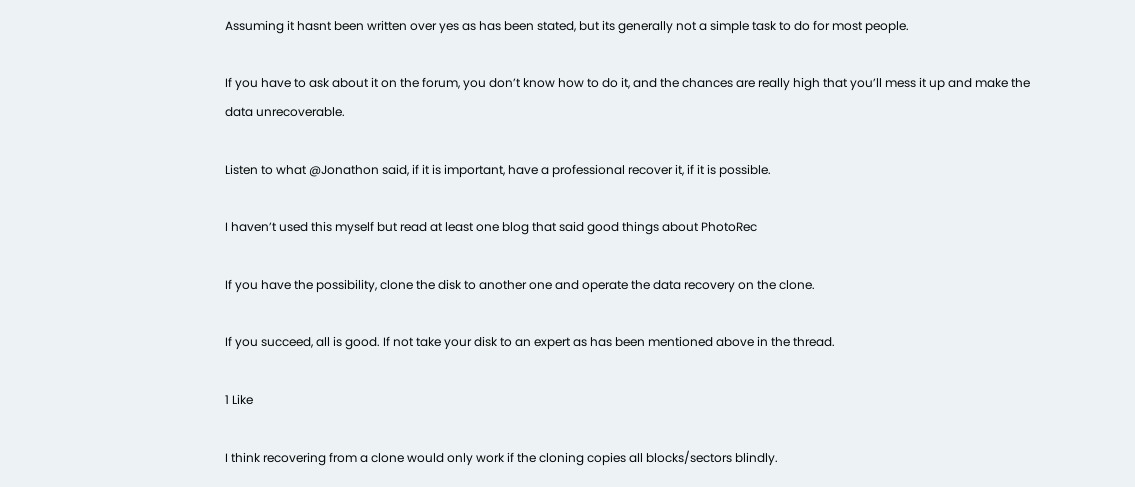Assuming it hasnt been written over yes as has been stated, but its generally not a simple task to do for most people.

If you have to ask about it on the forum, you don’t know how to do it, and the chances are really high that you’ll mess it up and make the data unrecoverable.

Listen to what @Jonathon said, if it is important, have a professional recover it, if it is possible.

I haven’t used this myself but read at least one blog that said good things about PhotoRec

If you have the possibility, clone the disk to another one and operate the data recovery on the clone.

If you succeed, all is good. If not take your disk to an expert as has been mentioned above in the thread.

1 Like

I think recovering from a clone would only work if the cloning copies all blocks/sectors blindly.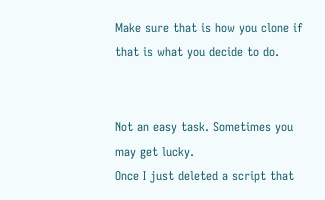Make sure that is how you clone if that is what you decide to do.


Not an easy task. Sometimes you may get lucky.
Once I just deleted a script that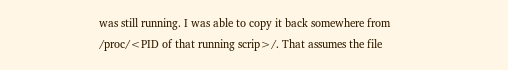was still running. I was able to copy it back somewhere from /proc/<PID of that running scrip>/. That assumes the file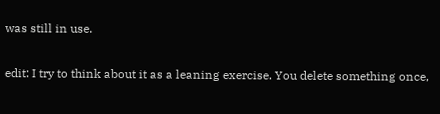was still in use.

edit: I try to think about it as a leaning exercise. You delete something once,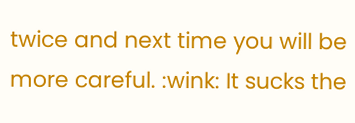twice and next time you will be more careful. :wink: It sucks the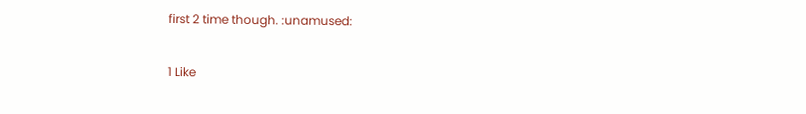first 2 time though. :unamused:

1 Like